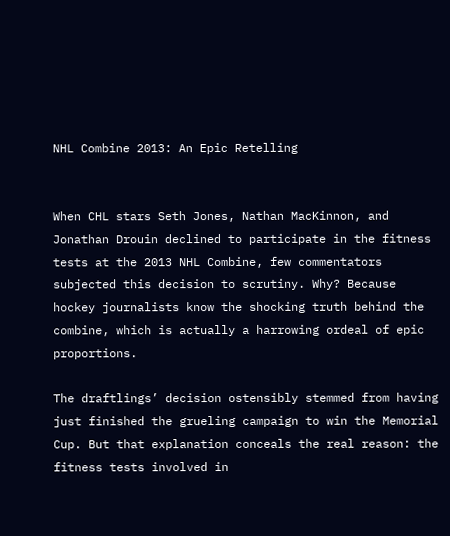NHL Combine 2013: An Epic Retelling


When CHL stars Seth Jones, Nathan MacKinnon, and Jonathan Drouin declined to participate in the fitness tests at the 2013 NHL Combine, few commentators subjected this decision to scrutiny. Why? Because hockey journalists know the shocking truth behind the combine, which is actually a harrowing ordeal of epic proportions.

The draftlings’ decision ostensibly stemmed from having just finished the grueling campaign to win the Memorial Cup. But that explanation conceals the real reason: the fitness tests involved in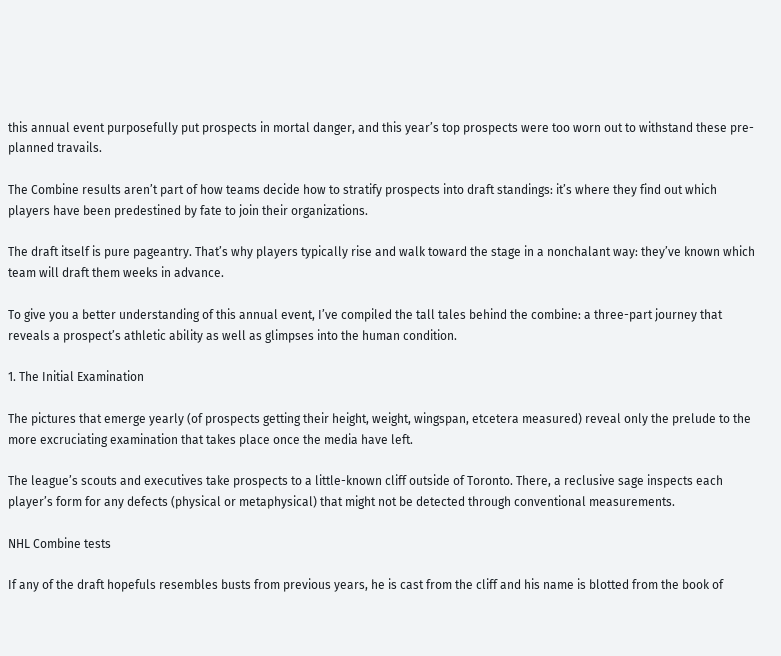this annual event purposefully put prospects in mortal danger, and this year’s top prospects were too worn out to withstand these pre-planned travails.

The Combine results aren’t part of how teams decide how to stratify prospects into draft standings: it’s where they find out which players have been predestined by fate to join their organizations.

The draft itself is pure pageantry. That’s why players typically rise and walk toward the stage in a nonchalant way: they’ve known which team will draft them weeks in advance.

To give you a better understanding of this annual event, I’ve compiled the tall tales behind the combine: a three-part journey that reveals a prospect’s athletic ability as well as glimpses into the human condition.

1. The Initial Examination

The pictures that emerge yearly (of prospects getting their height, weight, wingspan, etcetera measured) reveal only the prelude to the more excruciating examination that takes place once the media have left.

The league’s scouts and executives take prospects to a little-known cliff outside of Toronto. There, a reclusive sage inspects each player’s form for any defects (physical or metaphysical) that might not be detected through conventional measurements.

NHL Combine tests

If any of the draft hopefuls resembles busts from previous years, he is cast from the cliff and his name is blotted from the book of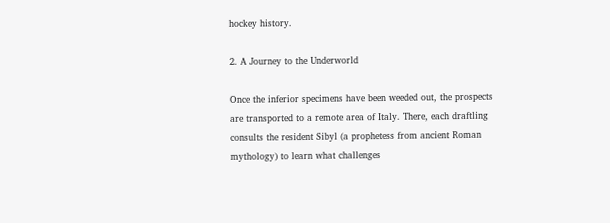hockey history.

2. A Journey to the Underworld

Once the inferior specimens have been weeded out, the prospects are transported to a remote area of Italy. There, each draftling consults the resident Sibyl (a prophetess from ancient Roman mythology) to learn what challenges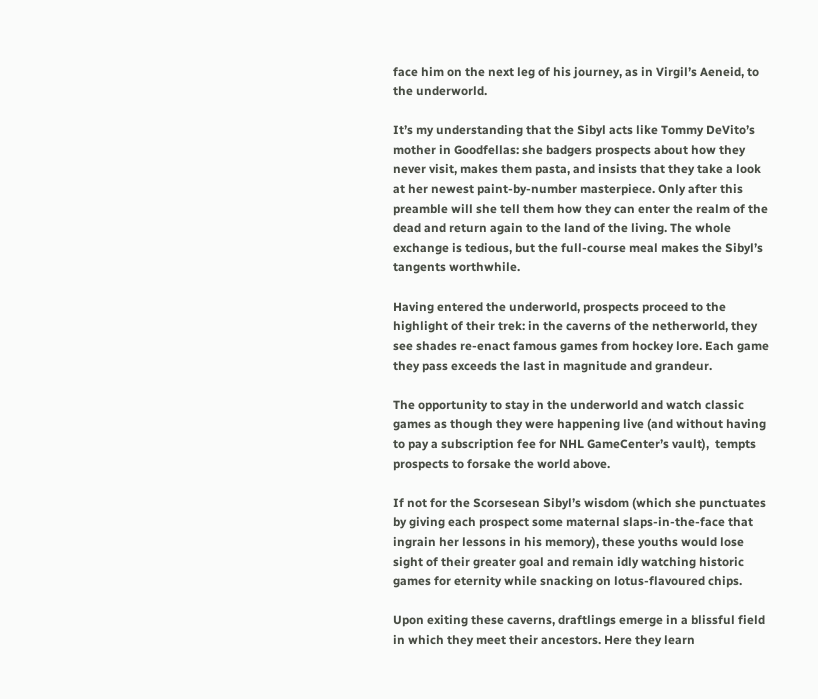face him on the next leg of his journey, as in Virgil’s Aeneid, to the underworld.

It’s my understanding that the Sibyl acts like Tommy DeVito’s mother in Goodfellas: she badgers prospects about how they never visit, makes them pasta, and insists that they take a look at her newest paint-by-number masterpiece. Only after this preamble will she tell them how they can enter the realm of the dead and return again to the land of the living. The whole exchange is tedious, but the full-course meal makes the Sibyl’s tangents worthwhile.

Having entered the underworld, prospects proceed to the highlight of their trek: in the caverns of the netherworld, they see shades re-enact famous games from hockey lore. Each game they pass exceeds the last in magnitude and grandeur.

The opportunity to stay in the underworld and watch classic games as though they were happening live (and without having to pay a subscription fee for NHL GameCenter’s vault),  tempts prospects to forsake the world above.

If not for the Scorsesean Sibyl’s wisdom (which she punctuates by giving each prospect some maternal slaps-in-the-face that ingrain her lessons in his memory), these youths would lose sight of their greater goal and remain idly watching historic games for eternity while snacking on lotus-flavoured chips.

Upon exiting these caverns, draftlings emerge in a blissful field in which they meet their ancestors. Here they learn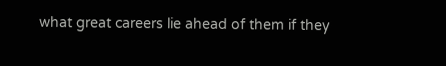what great careers lie ahead of them if they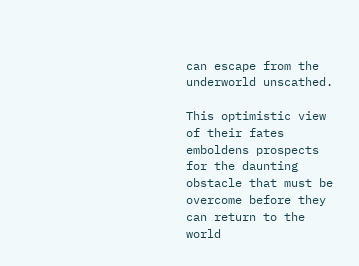can escape from the underworld unscathed.

This optimistic view of their fates emboldens prospects for the daunting obstacle that must be overcome before they can return to the world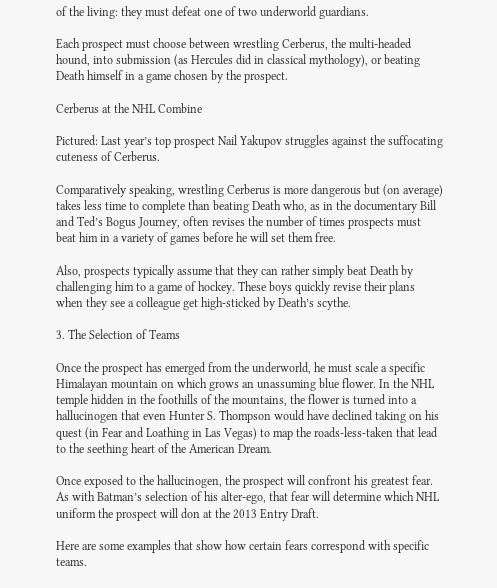of the living: they must defeat one of two underworld guardians.

Each prospect must choose between wrestling Cerberus, the multi-headed hound, into submission (as Hercules did in classical mythology), or beating Death himself in a game chosen by the prospect.

Cerberus at the NHL Combine

Pictured: Last year’s top prospect Nail Yakupov struggles against the suffocating cuteness of Cerberus.

Comparatively speaking, wrestling Cerberus is more dangerous but (on average) takes less time to complete than beating Death who, as in the documentary Bill and Ted’s Bogus Journey, often revises the number of times prospects must beat him in a variety of games before he will set them free.

Also, prospects typically assume that they can rather simply beat Death by challenging him to a game of hockey. These boys quickly revise their plans when they see a colleague get high-sticked by Death’s scythe.

3. The Selection of Teams

Once the prospect has emerged from the underworld, he must scale a specific Himalayan mountain on which grows an unassuming blue flower. In the NHL temple hidden in the foothills of the mountains, the flower is turned into a hallucinogen that even Hunter S. Thompson would have declined taking on his quest (in Fear and Loathing in Las Vegas) to map the roads-less-taken that lead to the seething heart of the American Dream.

Once exposed to the hallucinogen, the prospect will confront his greatest fear. As with Batman’s selection of his alter-ego, that fear will determine which NHL uniform the prospect will don at the 2013 Entry Draft.

Here are some examples that show how certain fears correspond with specific teams.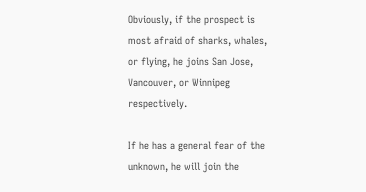Obviously, if the prospect is most afraid of sharks, whales, or flying, he joins San Jose, Vancouver, or Winnipeg respectively.

If he has a general fear of the unknown, he will join the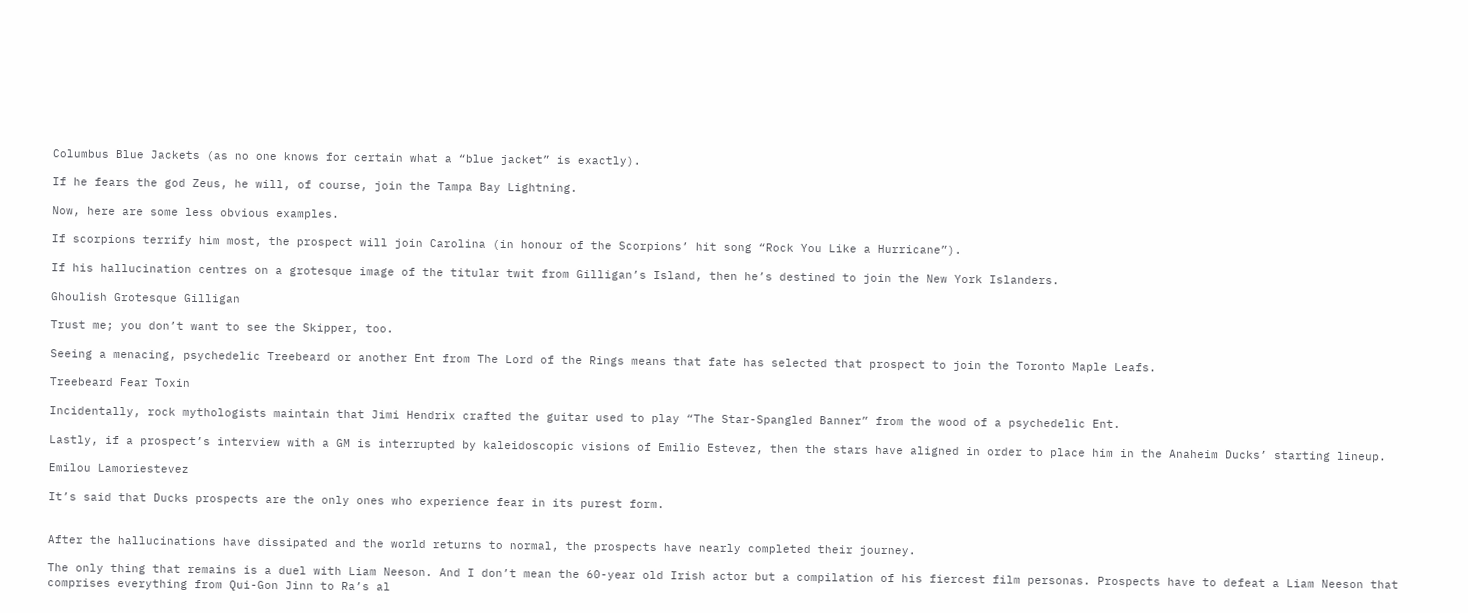Columbus Blue Jackets (as no one knows for certain what a “blue jacket” is exactly).

If he fears the god Zeus, he will, of course, join the Tampa Bay Lightning.

Now, here are some less obvious examples.

If scorpions terrify him most, the prospect will join Carolina (in honour of the Scorpions’ hit song “Rock You Like a Hurricane”).

If his hallucination centres on a grotesque image of the titular twit from Gilligan’s Island, then he’s destined to join the New York Islanders.

Ghoulish Grotesque Gilligan

Trust me; you don’t want to see the Skipper, too.

Seeing a menacing, psychedelic Treebeard or another Ent from The Lord of the Rings means that fate has selected that prospect to join the Toronto Maple Leafs.

Treebeard Fear Toxin

Incidentally, rock mythologists maintain that Jimi Hendrix crafted the guitar used to play “The Star-Spangled Banner” from the wood of a psychedelic Ent.

Lastly, if a prospect’s interview with a GM is interrupted by kaleidoscopic visions of Emilio Estevez, then the stars have aligned in order to place him in the Anaheim Ducks’ starting lineup.

Emilou Lamoriestevez

It’s said that Ducks prospects are the only ones who experience fear in its purest form.


After the hallucinations have dissipated and the world returns to normal, the prospects have nearly completed their journey.

The only thing that remains is a duel with Liam Neeson. And I don’t mean the 60-year old Irish actor but a compilation of his fiercest film personas. Prospects have to defeat a Liam Neeson that comprises everything from Qui-Gon Jinn to Ra’s al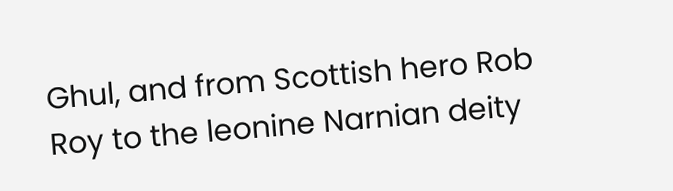Ghul, and from Scottish hero Rob Roy to the leonine Narnian deity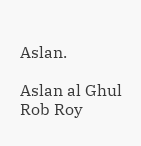Aslan.

Aslan al Ghul Rob Roy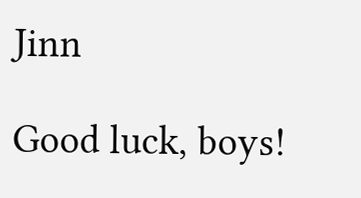Jinn

Good luck, boys!